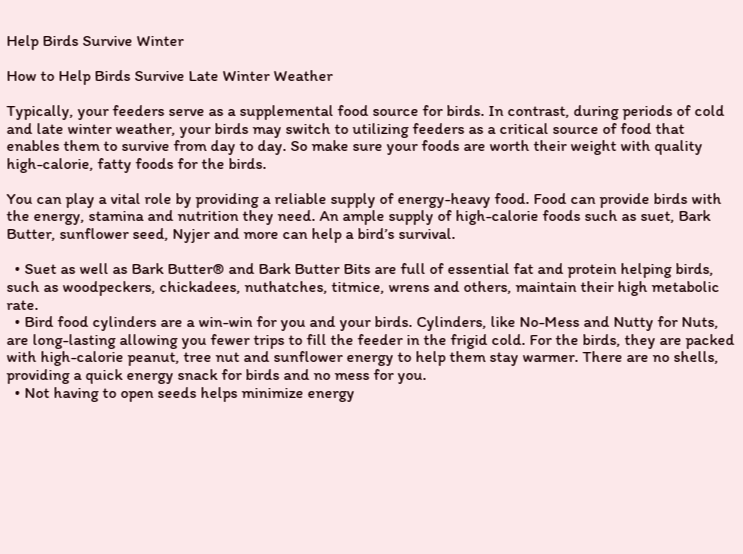Help Birds Survive Winter

How to Help Birds Survive Late Winter Weather

Typically, your feeders serve as a supplemental food source for birds. In contrast, during periods of cold and late winter weather, your birds may switch to utilizing feeders as a critical source of food that enables them to survive from day to day. So make sure your foods are worth their weight with quality high-calorie, fatty foods for the birds.

You can play a vital role by providing a reliable supply of energy-heavy food. Food can provide birds with the energy, stamina and nutrition they need. An ample supply of high-calorie foods such as suet, Bark Butter, sunflower seed, Nyjer and more can help a bird’s survival.

  • Suet as well as Bark Butter® and Bark Butter Bits are full of essential fat and protein helping birds, such as woodpeckers, chickadees, nuthatches, titmice, wrens and others, maintain their high metabolic rate.
  • Bird food cylinders are a win-win for you and your birds. Cylinders, like No-Mess and Nutty for Nuts, are long-lasting allowing you fewer trips to fill the feeder in the frigid cold. For the birds, they are packed with high-calorie peanut, tree nut and sunflower energy to help them stay warmer. There are no shells, providing a quick energy snack for birds and no mess for you.
  • Not having to open seeds helps minimize energy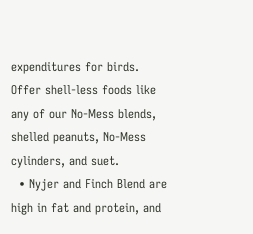expenditures for birds. Offer shell-less foods like any of our No-Mess blends, shelled peanuts, No-Mess cylinders, and suet.
  • Nyjer and Finch Blend are high in fat and protein, and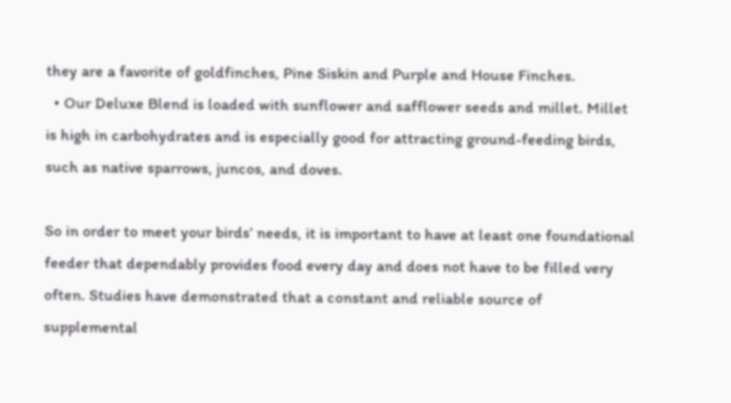they are a favorite of goldfinches, Pine Siskin and Purple and House Finches.
  • Our Deluxe Blend is loaded with sunflower and safflower seeds and millet. Millet is high in carbohydrates and is especially good for attracting ground-feeding birds, such as native sparrows, juncos, and doves.

So in order to meet your birds’ needs, it is important to have at least one foundational feeder that dependably provides food every day and does not have to be filled very often. Studies have demonstrated that a constant and reliable source of supplemental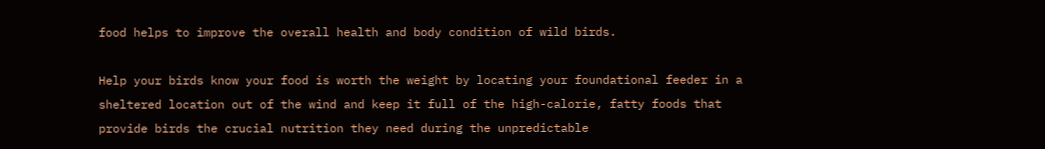food helps to improve the overall health and body condition of wild birds.

Help your birds know your food is worth the weight by locating your foundational feeder in a sheltered location out of the wind and keep it full of the high-calorie, fatty foods that provide birds the crucial nutrition they need during the unpredictable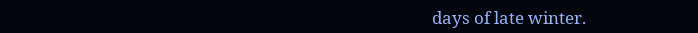days of late winter.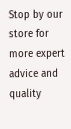Stop by our store for more expert advice and quality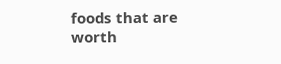foods that are worth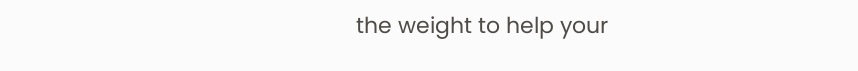the weight to help your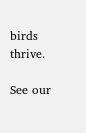birds thrive.

See our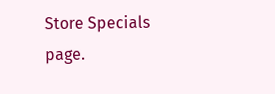Store Specials page.